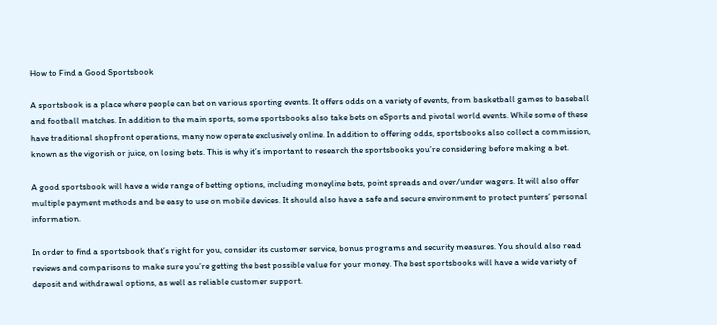How to Find a Good Sportsbook

A sportsbook is a place where people can bet on various sporting events. It offers odds on a variety of events, from basketball games to baseball and football matches. In addition to the main sports, some sportsbooks also take bets on eSports and pivotal world events. While some of these have traditional shopfront operations, many now operate exclusively online. In addition to offering odds, sportsbooks also collect a commission, known as the vigorish or juice, on losing bets. This is why it’s important to research the sportsbooks you’re considering before making a bet.

A good sportsbook will have a wide range of betting options, including moneyline bets, point spreads and over/under wagers. It will also offer multiple payment methods and be easy to use on mobile devices. It should also have a safe and secure environment to protect punters’ personal information.

In order to find a sportsbook that’s right for you, consider its customer service, bonus programs and security measures. You should also read reviews and comparisons to make sure you’re getting the best possible value for your money. The best sportsbooks will have a wide variety of deposit and withdrawal options, as well as reliable customer support.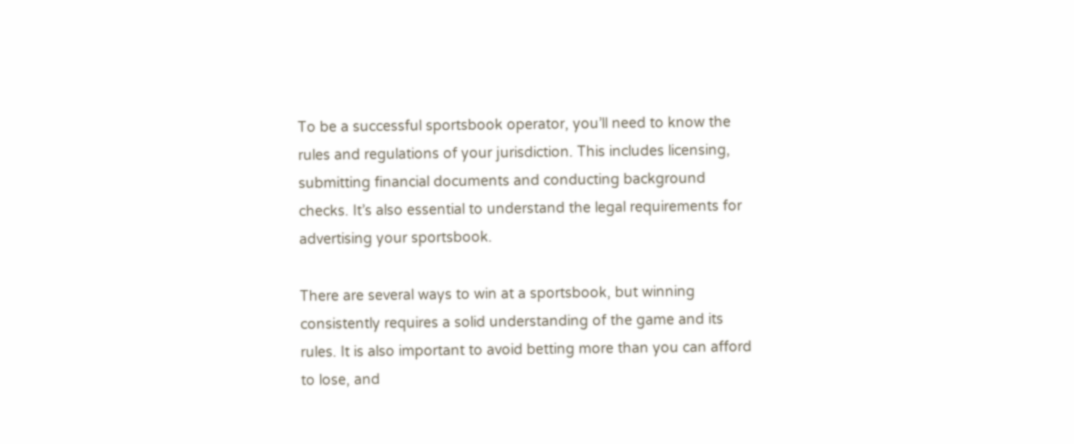To be a successful sportsbook operator, you’ll need to know the rules and regulations of your jurisdiction. This includes licensing, submitting financial documents and conducting background checks. It’s also essential to understand the legal requirements for advertising your sportsbook.

There are several ways to win at a sportsbook, but winning consistently requires a solid understanding of the game and its rules. It is also important to avoid betting more than you can afford to lose, and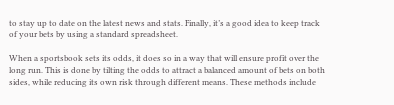to stay up to date on the latest news and stats. Finally, it’s a good idea to keep track of your bets by using a standard spreadsheet.

When a sportsbook sets its odds, it does so in a way that will ensure profit over the long run. This is done by tilting the odds to attract a balanced amount of bets on both sides, while reducing its own risk through different means. These methods include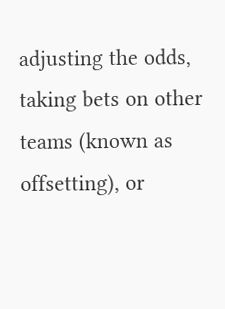adjusting the odds, taking bets on other teams (known as offsetting), or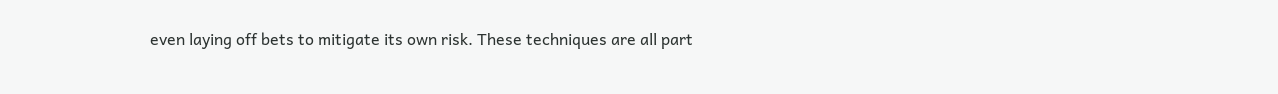even laying off bets to mitigate its own risk. These techniques are all part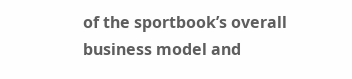of the sportbook’s overall business model and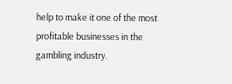help to make it one of the most profitable businesses in the gambling industry.